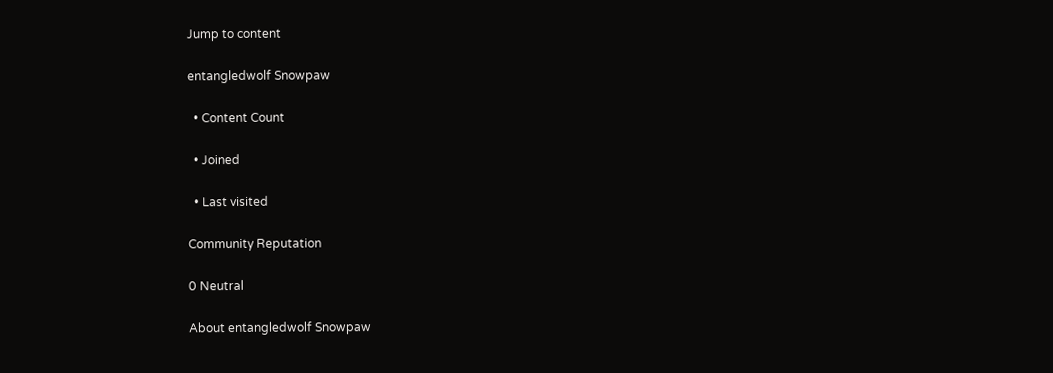Jump to content

entangledwolf Snowpaw

  • Content Count

  • Joined

  • Last visited

Community Reputation

0 Neutral

About entangledwolf Snowpaw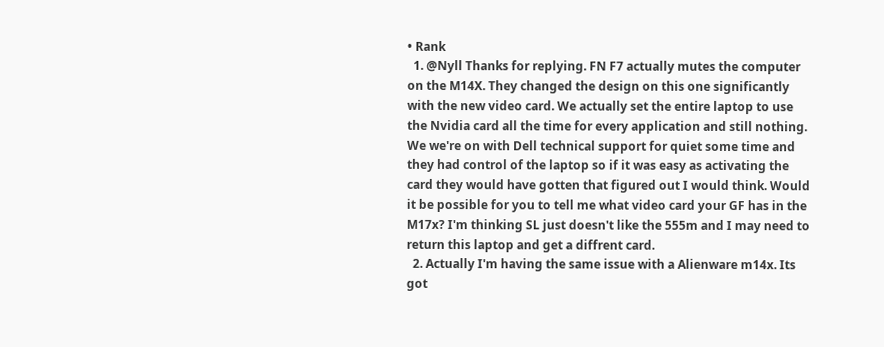• Rank
  1. @Nyll Thanks for replying. FN F7 actually mutes the computer on the M14X. They changed the design on this one significantly with the new video card. We actually set the entire laptop to use the Nvidia card all the time for every application and still nothing. We we're on with Dell technical support for quiet some time and they had control of the laptop so if it was easy as activating the card they would have gotten that figured out I would think. Would it be possible for you to tell me what video card your GF has in the M17x? I'm thinking SL just doesn't like the 555m and I may need to return this laptop and get a diffrent card.
  2. Actually I'm having the same issue with a Alienware m14x. Its got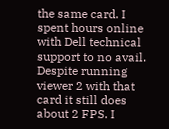the same card. I spent hours online with Dell technical support to no avail. Despite running viewer 2 with that card it still does about 2 FPS. I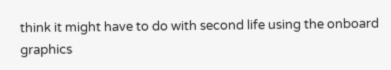think it might have to do with second life using the onboard graphics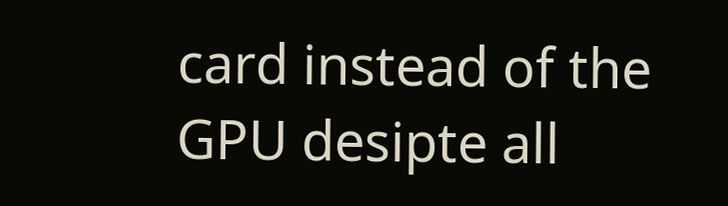card instead of the GPU desipte all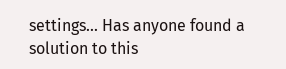settings... Has anyone found a solution to this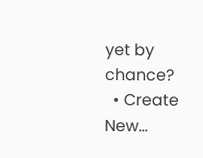yet by chance?
  • Create New...